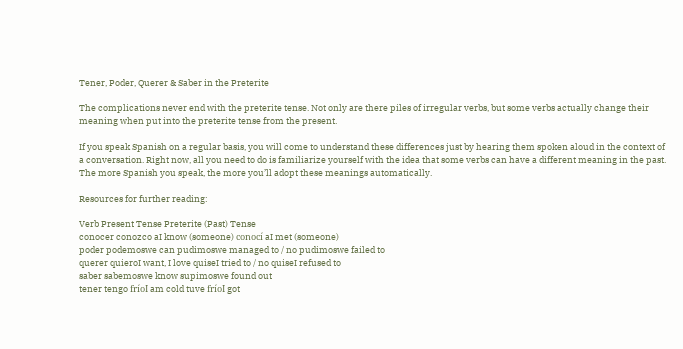Tener, Poder, Querer & Saber in the Preterite

The complications never end with the preterite tense. Not only are there piles of irregular verbs, but some verbs actually change their meaning when put into the preterite tense from the present.

If you speak Spanish on a regular basis, you will come to understand these differences just by hearing them spoken aloud in the context of a conversation. Right now, all you need to do is familiarize yourself with the idea that some verbs can have a different meaning in the past. The more Spanish you speak, the more you’ll adopt these meanings automatically.

Resources for further reading:

Verb Present Tense Preterite (Past) Tense
conocer conozco aI know (someone) conocí aI met (someone)
poder podemoswe can pudimoswe managed to / no pudimoswe failed to
querer quieroI want, I love quiseI tried to / no quiseI refused to
saber sabemoswe know supimoswe found out
tener tengo fríoI am cold tuve fríoI got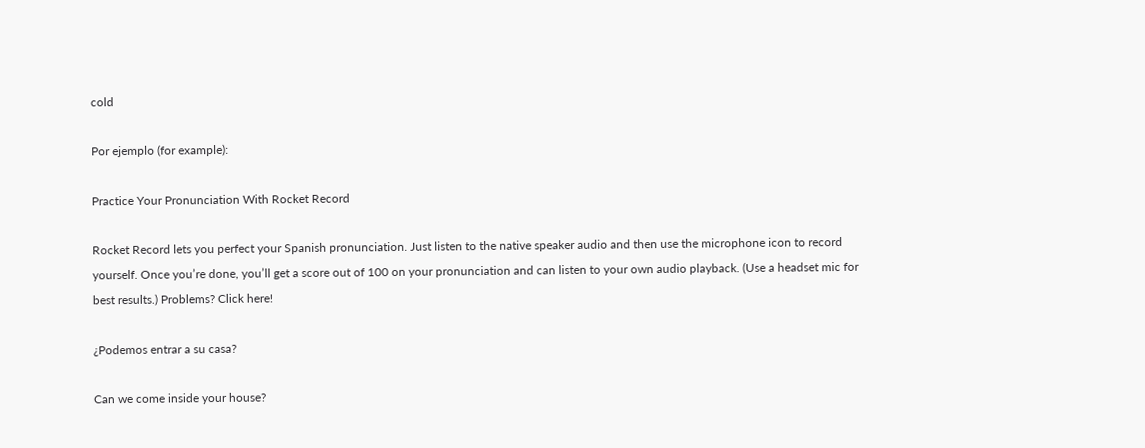cold

Por ejemplo (for example):

Practice Your Pronunciation With Rocket Record

Rocket Record lets you perfect your Spanish pronunciation. Just listen to the native speaker audio and then use the microphone icon to record yourself. Once you’re done, you’ll get a score out of 100 on your pronunciation and can listen to your own audio playback. (Use a headset mic for best results.) Problems? Click here!

¿Podemos entrar a su casa?

Can we come inside your house?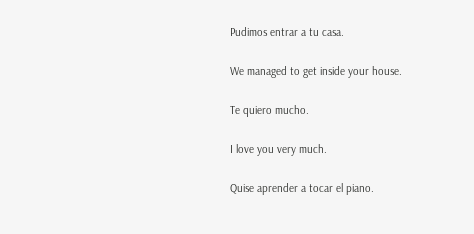Pudimos entrar a tu casa.

We managed to get inside your house.

Te quiero mucho.

I love you very much.

Quise aprender a tocar el piano.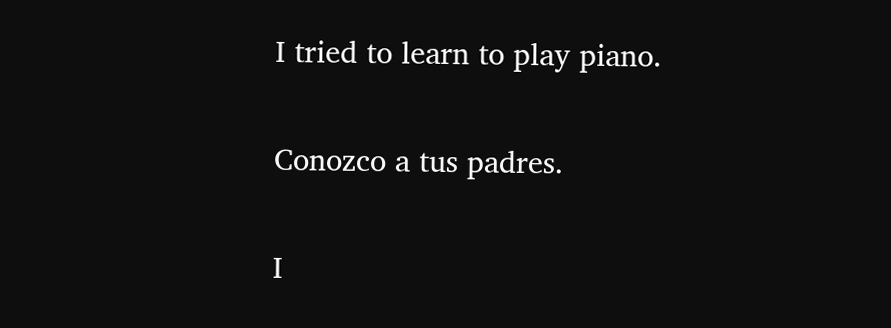I tried to learn to play piano.

Conozco a tus padres.

I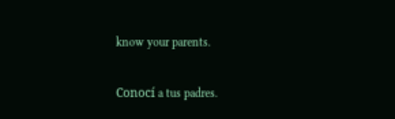know your parents.

Conocí a tus padres.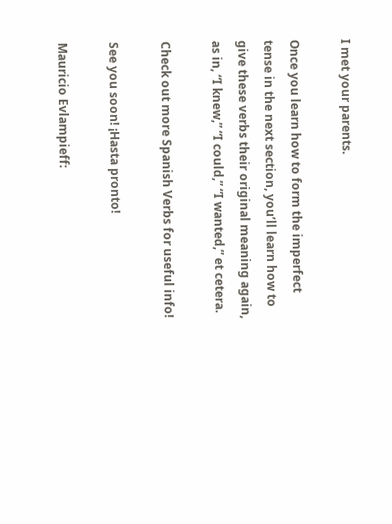I met your parents.

Once you learn how to form the imperfect tense in the next section, you’ll learn how to give these verbs their original meaning again, as in, “I knew,” “I could,” “I wanted,” et cetera.

Check out more Spanish Verbs for useful info!

See you soon! ¡Hasta pronto!

Mauricio Evlampieff: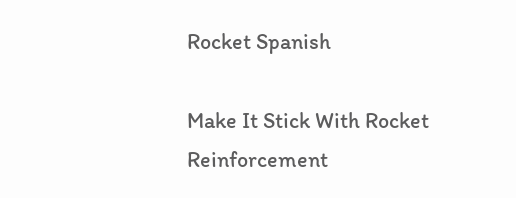Rocket Spanish

Make It Stick With Rocket Reinforcement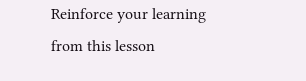Reinforce your learning from this lesson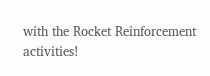with the Rocket Reinforcement activities!